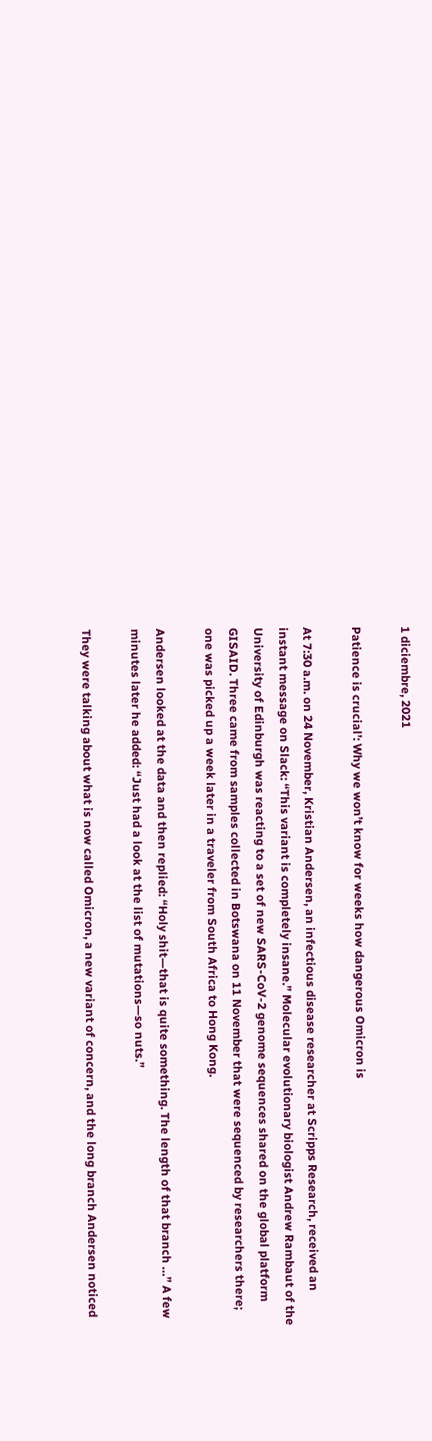1 diciembre, 2021

Patience is crucial’: Why we won’t know for weeks how dangerous Omicron is

At 7:30 a.m. on 24 November, Kristian Andersen, an infectious disease researcher at Scripps Research, received an instant message on Slack: “This variant is completely insane.” Molecular evolutionary biologist Andrew Rambaut of the University of Edinburgh was reacting to a set of new SARS-CoV-2 genome sequences shared on the global platform GISAID. Three came from samples collected in Botswana on 11 November that were sequenced by researchers there; one was picked up a week later in a traveler from South Africa to Hong Kong.

Andersen looked at the data and then replied: “Holy shit—that is quite something. The length of that branch …” A few minutes later he added: “Just had a look at the list of mutations—so nuts.”

They were talking about what is now called Omicron, a new variant of concern, and the long branch Andersen noticed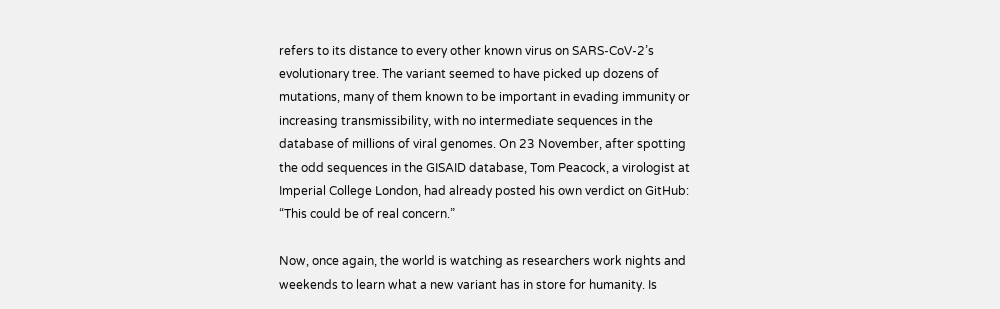refers to its distance to every other known virus on SARS-CoV-2’s evolutionary tree. The variant seemed to have picked up dozens of mutations, many of them known to be important in evading immunity or increasing transmissibility, with no intermediate sequences in the database of millions of viral genomes. On 23 November, after spotting the odd sequences in the GISAID database, Tom Peacock, a virologist at Imperial College London, had already posted his own verdict on GitHub: “This could be of real concern.”

Now, once again, the world is watching as researchers work nights and weekends to learn what a new variant has in store for humanity. Is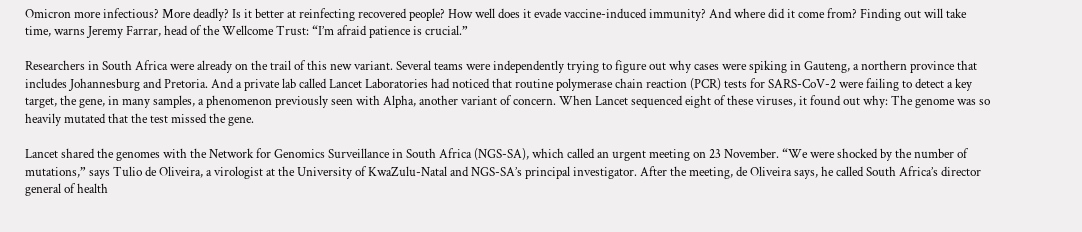Omicron more infectious? More deadly? Is it better at reinfecting recovered people? How well does it evade vaccine-induced immunity? And where did it come from? Finding out will take time, warns Jeremy Farrar, head of the Wellcome Trust: “I’m afraid patience is crucial.”

Researchers in South Africa were already on the trail of this new variant. Several teams were independently trying to figure out why cases were spiking in Gauteng, a northern province that includes Johannesburg and Pretoria. And a private lab called Lancet Laboratories had noticed that routine polymerase chain reaction (PCR) tests for SARS-CoV-2 were failing to detect a key target, the gene, in many samples, a phenomenon previously seen with Alpha, another variant of concern. When Lancet sequenced eight of these viruses, it found out why: The genome was so heavily mutated that the test missed the gene.

Lancet shared the genomes with the Network for Genomics Surveillance in South Africa (NGS-SA), which called an urgent meeting on 23 November. “We were shocked by the number of mutations,” says Tulio de Oliveira, a virologist at the University of KwaZulu-Natal and NGS-SA’s principal investigator. After the meeting, de Oliveira says, he called South Africa’s director general of health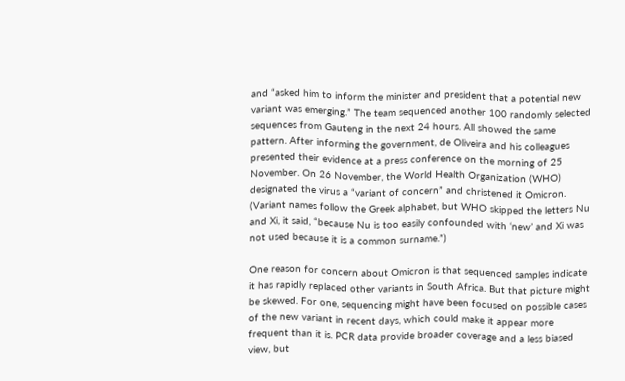and “asked him to inform the minister and president that a potential new variant was emerging.” The team sequenced another 100 randomly selected sequences from Gauteng in the next 24 hours. All showed the same pattern. After informing the government, de Oliveira and his colleagues presented their evidence at a press conference on the morning of 25 November. On 26 November, the World Health Organization (WHO) designated the virus a “variant of concern” and christened it Omicron. (Variant names follow the Greek alphabet, but WHO skipped the letters Nu and Xi, it said, “because Nu is too easily confounded with ‘new’ and Xi was not used because it is a common surname.”)

One reason for concern about Omicron is that sequenced samples indicate it has rapidly replaced other variants in South Africa. But that picture might be skewed. For one, sequencing might have been focused on possible cases of the new variant in recent days, which could make it appear more frequent than it is. PCR data provide broader coverage and a less biased view, but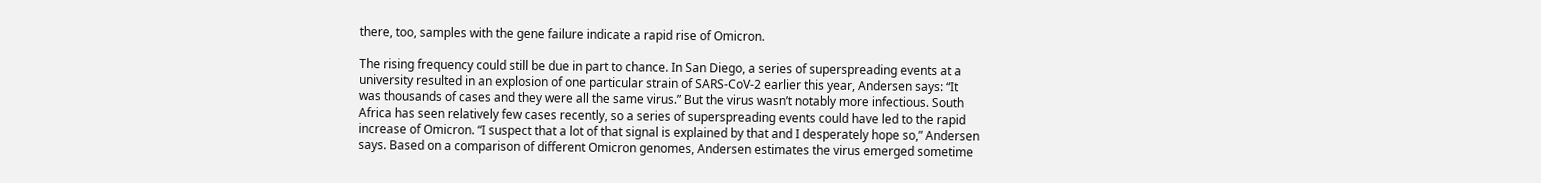there, too, samples with the gene failure indicate a rapid rise of Omicron.

The rising frequency could still be due in part to chance. In San Diego, a series of superspreading events at a university resulted in an explosion of one particular strain of SARS-CoV-2 earlier this year, Andersen says: “It was thousands of cases and they were all the same virus.” But the virus wasn’t notably more infectious. South Africa has seen relatively few cases recently, so a series of superspreading events could have led to the rapid increase of Omicron. “I suspect that a lot of that signal is explained by that and I desperately hope so,” Andersen says. Based on a comparison of different Omicron genomes, Andersen estimates the virus emerged sometime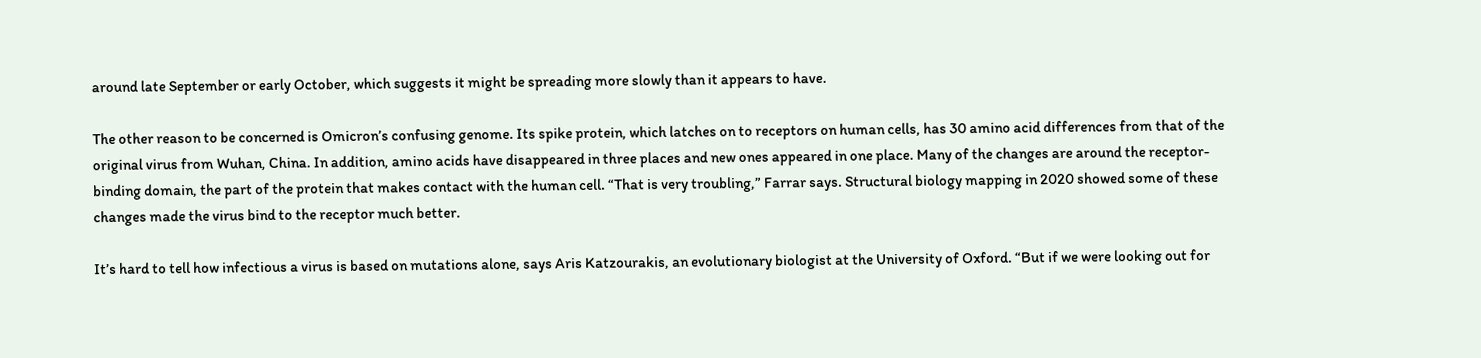around late September or early October, which suggests it might be spreading more slowly than it appears to have.

The other reason to be concerned is Omicron’s confusing genome. Its spike protein, which latches on to receptors on human cells, has 30 amino acid differences from that of the original virus from Wuhan, China. In addition, amino acids have disappeared in three places and new ones appeared in one place. Many of the changes are around the receptor-binding domain, the part of the protein that makes contact with the human cell. “That is very troubling,” Farrar says. Structural biology mapping in 2020 showed some of these changes made the virus bind to the receptor much better.

It’s hard to tell how infectious a virus is based on mutations alone, says Aris Katzourakis, an evolutionary biologist at the University of Oxford. “But if we were looking out for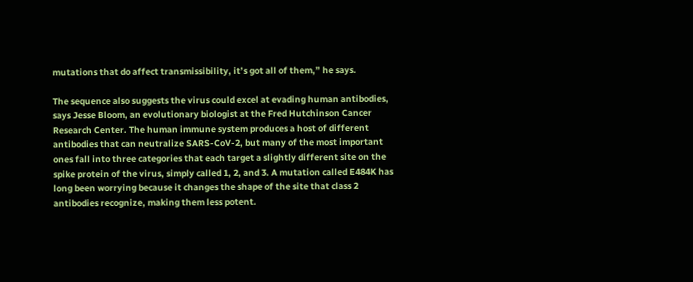mutations that do affect transmissibility, it’s got all of them,” he says.

The sequence also suggests the virus could excel at evading human antibodies, says Jesse Bloom, an evolutionary biologist at the Fred Hutchinson Cancer Research Center. The human immune system produces a host of different antibodies that can neutralize SARS-CoV-2, but many of the most important ones fall into three categories that each target a slightly different site on the spike protein of the virus, simply called 1, 2, and 3. A mutation called E484K has long been worrying because it changes the shape of the site that class 2 antibodies recognize, making them less potent.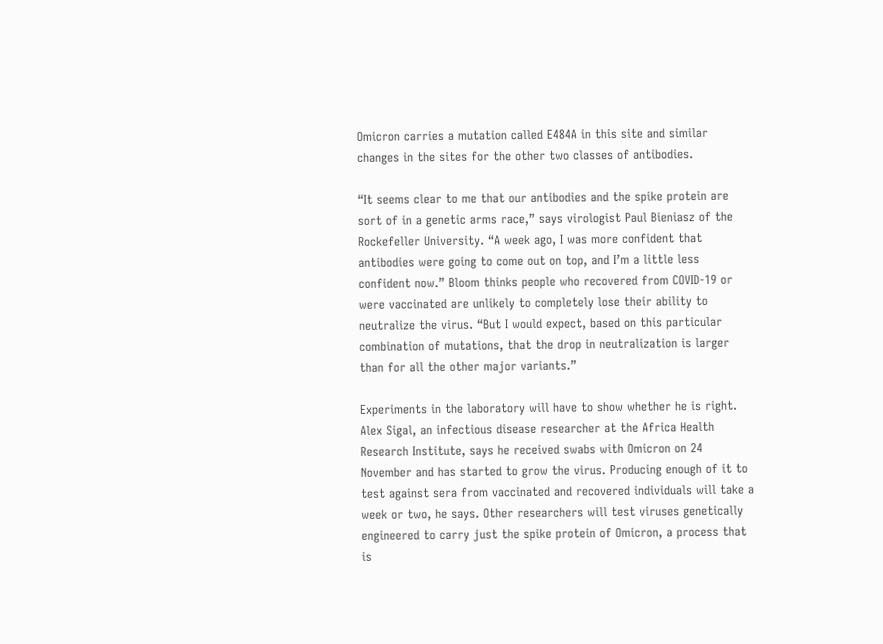Omicron carries a mutation called E484A in this site and similar changes in the sites for the other two classes of antibodies.

“It seems clear to me that our antibodies and the spike protein are sort of in a genetic arms race,” says virologist Paul Bieniasz of the Rockefeller University. “A week ago, I was more confident that antibodies were going to come out on top, and I’m a little less confident now.” Bloom thinks people who recovered from COVID-19 or were vaccinated are unlikely to completely lose their ability to neutralize the virus. “But I would expect, based on this particular combination of mutations, that the drop in neutralization is larger than for all the other major variants.”

Experiments in the laboratory will have to show whether he is right. Alex Sigal, an infectious disease researcher at the Africa Health Research Institute, says he received swabs with Omicron on 24 November and has started to grow the virus. Producing enough of it to test against sera from vaccinated and recovered individuals will take a week or two, he says. Other researchers will test viruses genetically engineered to carry just the spike protein of Omicron, a process that is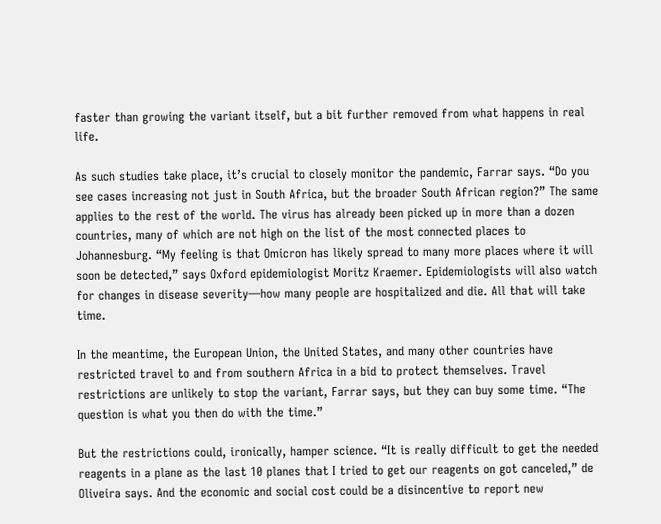faster than growing the variant itself, but a bit further removed from what happens in real life.

As such studies take place, it’s crucial to closely monitor the pandemic, Farrar says. “Do you see cases increasing not just in South Africa, but the broader South African region?” The same applies to the rest of the world. The virus has already been picked up in more than a dozen countries, many of which are not high on the list of the most connected places to Johannesburg. “My feeling is that Omicron has likely spread to many more places where it will soon be detected,” says Oxford epidemiologist Moritz Kraemer. Epidemiologists will also watch for changes in disease severity—how many people are hospitalized and die. All that will take time.

In the meantime, the European Union, the United States, and many other countries have restricted travel to and from southern Africa in a bid to protect themselves. Travel restrictions are unlikely to stop the variant, Farrar says, but they can buy some time. “The question is what you then do with the time.”

But the restrictions could, ironically, hamper science. “It is really difficult to get the needed reagents in a plane as the last 10 planes that I tried to get our reagents on got canceled,” de Oliveira says. And the economic and social cost could be a disincentive to report new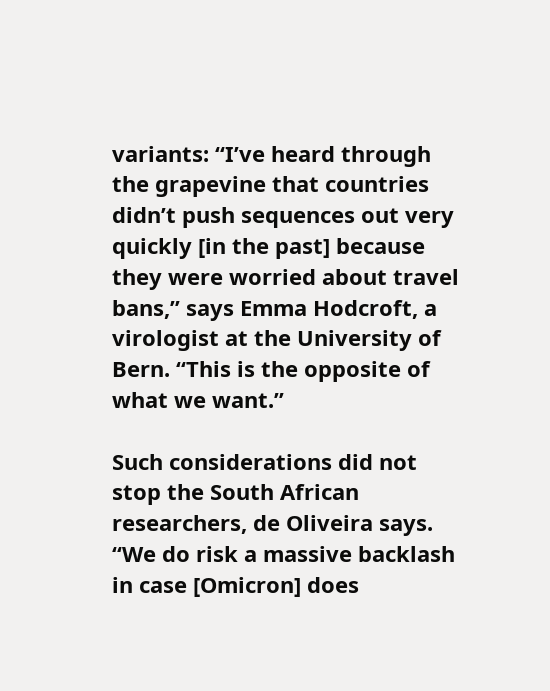variants: “I’ve heard through the grapevine that countries didn’t push sequences out very quickly [in the past] because they were worried about travel bans,” says Emma Hodcroft, a virologist at the University of Bern. “This is the opposite of what we want.”

Such considerations did not stop the South African researchers, de Oliveira says. “We do risk a massive backlash in case [Omicron] does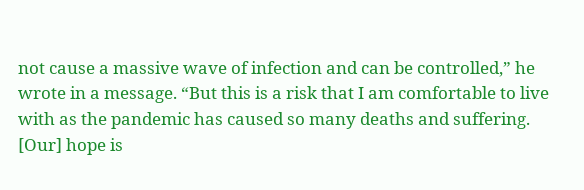not cause a massive wave of infection and can be controlled,” he wrote in a message. “But this is a risk that I am comfortable to live with as the pandemic has caused so many deaths and suffering. [Our] hope is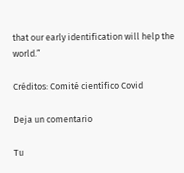that our early identification will help the world.”

Créditos: Comité científico Covid

Deja un comentario

Tu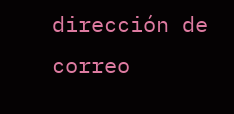dirección de correo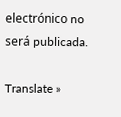electrónico no será publicada.

Translate »